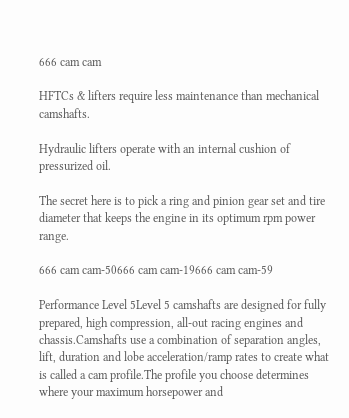666 cam cam

HFTCs & lifters require less maintenance than mechanical camshafts.

Hydraulic lifters operate with an internal cushion of pressurized oil.

The secret here is to pick a ring and pinion gear set and tire diameter that keeps the engine in its optimum rpm power range.

666 cam cam-50666 cam cam-19666 cam cam-59

Performance Level 5Level 5 camshafts are designed for fully prepared, high compression, all-out racing engines and chassis.Camshafts use a combination of separation angles, lift, duration and lobe acceleration/ramp rates to create what is called a cam profile.The profile you choose determines where your maximum horsepower and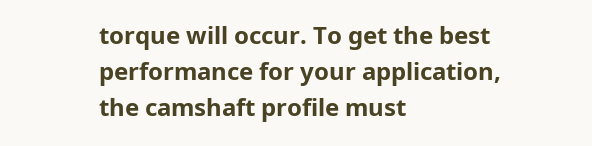torque will occur. To get the best performance for your application, the camshaft profile must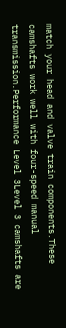match your head and valve train components.These camshafts work well with four-speed manual transmission.Performance Level 3Level 3 camshafts are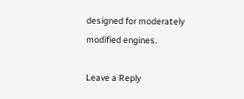designed for moderately modified engines.

Leave a Reply